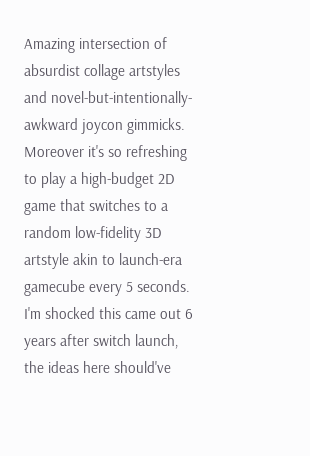Amazing intersection of absurdist collage artstyles and novel-but-intentionally-awkward joycon gimmicks. Moreover it's so refreshing to play a high-budget 2D game that switches to a random low-fidelity 3D artstyle akin to launch-era gamecube every 5 seconds. I'm shocked this came out 6 years after switch launch, the ideas here should've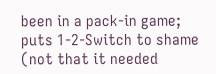been in a pack-in game; puts 1-2-Switch to shame (not that it needed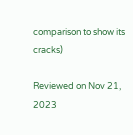comparison to show its cracks)

Reviewed on Nov 21, 2023